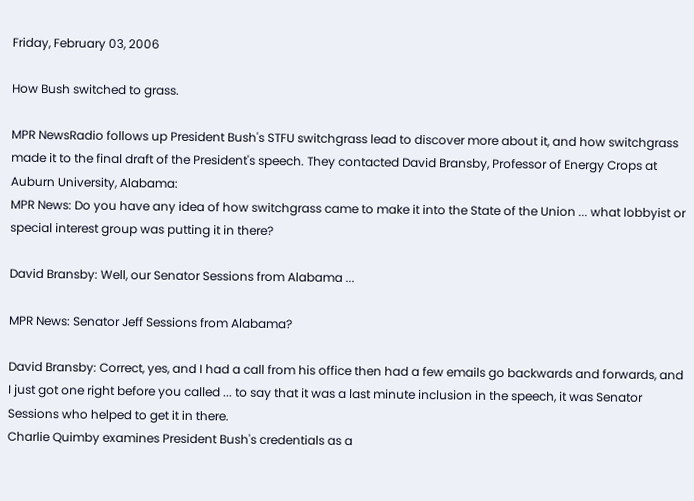Friday, February 03, 2006

How Bush switched to grass.

MPR NewsRadio follows up President Bush's STFU switchgrass lead to discover more about it, and how switchgrass made it to the final draft of the President's speech. They contacted David Bransby, Professor of Energy Crops at Auburn University, Alabama:
MPR News: Do you have any idea of how switchgrass came to make it into the State of the Union ... what lobbyist or special interest group was putting it in there?

David Bransby: Well, our Senator Sessions from Alabama ...

MPR News: Senator Jeff Sessions from Alabama?

David Bransby: Correct, yes, and I had a call from his office then had a few emails go backwards and forwards, and I just got one right before you called ... to say that it was a last minute inclusion in the speech, it was Senator Sessions who helped to get it in there.
Charlie Quimby examines President Bush's credentials as a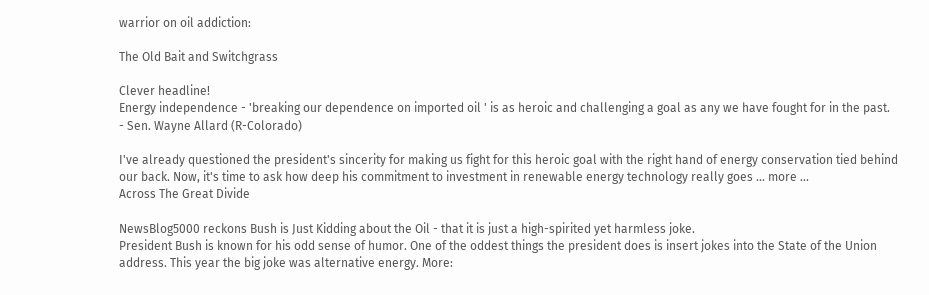warrior on oil addiction:

The Old Bait and Switchgrass

Clever headline!
Energy independence - 'breaking our dependence on imported oil ' is as heroic and challenging a goal as any we have fought for in the past.
- Sen. Wayne Allard (R-Colorado)

I've already questioned the president's sincerity for making us fight for this heroic goal with the right hand of energy conservation tied behind our back. Now, it's time to ask how deep his commitment to investment in renewable energy technology really goes ... more ...
Across The Great Divide

NewsBlog5000 reckons Bush is Just Kidding about the Oil - that it is just a high-spirited yet harmless joke.
President Bush is known for his odd sense of humor. One of the oddest things the president does is insert jokes into the State of the Union address. This year the big joke was alternative energy. More: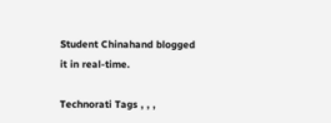Student Chinahand blogged it in real-time.

Technorati Tags , , ,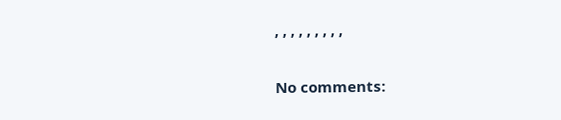, , , , , , , , ,

No comments: